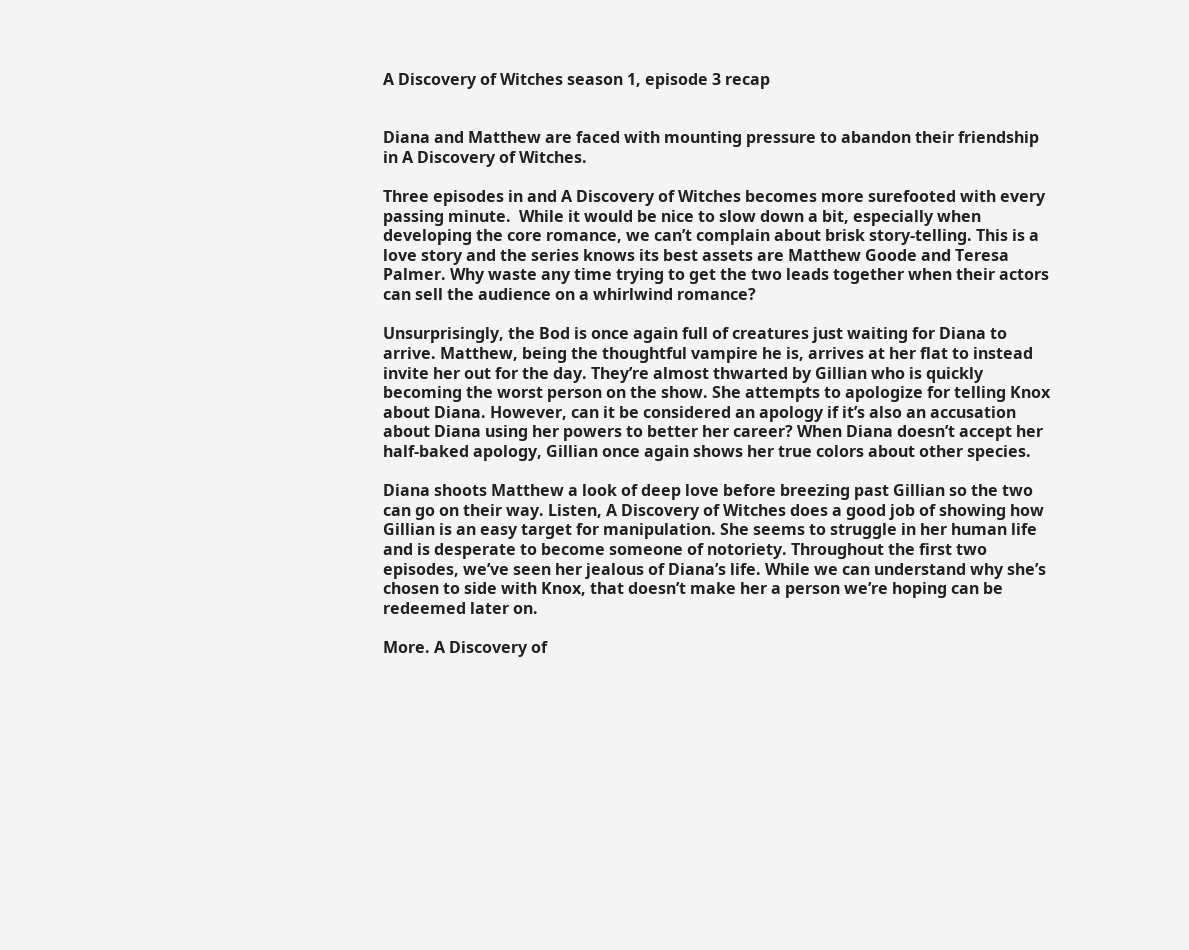A Discovery of Witches season 1, episode 3 recap


Diana and Matthew are faced with mounting pressure to abandon their friendship in A Discovery of Witches.

Three episodes in and A Discovery of Witches becomes more surefooted with every passing minute.  While it would be nice to slow down a bit, especially when developing the core romance, we can’t complain about brisk story-telling. This is a love story and the series knows its best assets are Matthew Goode and Teresa Palmer. Why waste any time trying to get the two leads together when their actors can sell the audience on a whirlwind romance?

Unsurprisingly, the Bod is once again full of creatures just waiting for Diana to arrive. Matthew, being the thoughtful vampire he is, arrives at her flat to instead invite her out for the day. They’re almost thwarted by Gillian who is quickly becoming the worst person on the show. She attempts to apologize for telling Knox about Diana. However, can it be considered an apology if it’s also an accusation about Diana using her powers to better her career? When Diana doesn’t accept her half-baked apology, Gillian once again shows her true colors about other species.

Diana shoots Matthew a look of deep love before breezing past Gillian so the two can go on their way. Listen, A Discovery of Witches does a good job of showing how Gillian is an easy target for manipulation. She seems to struggle in her human life and is desperate to become someone of notoriety. Throughout the first two episodes, we’ve seen her jealous of Diana’s life. While we can understand why she’s chosen to side with Knox, that doesn’t make her a person we’re hoping can be redeemed later on.

More. A Discovery of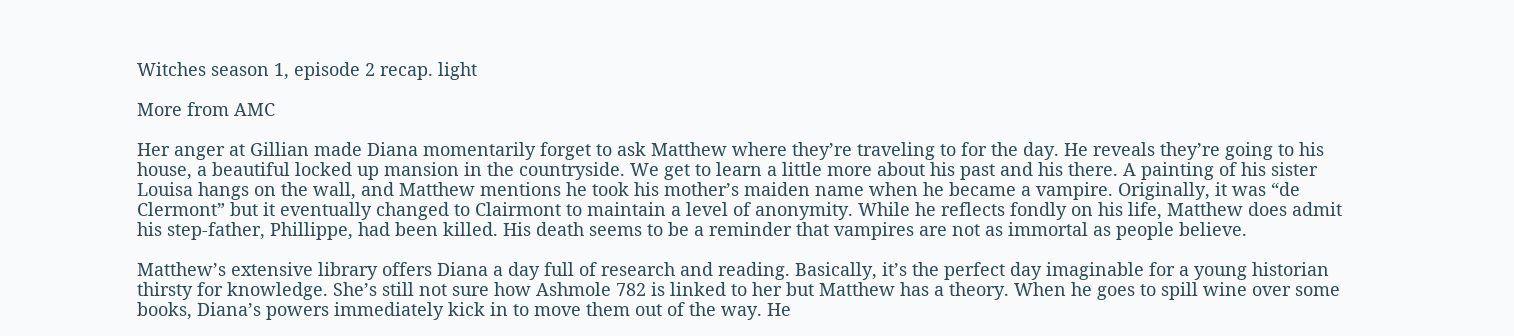Witches season 1, episode 2 recap. light

More from AMC

Her anger at Gillian made Diana momentarily forget to ask Matthew where they’re traveling to for the day. He reveals they’re going to his house, a beautiful locked up mansion in the countryside. We get to learn a little more about his past and his there. A painting of his sister Louisa hangs on the wall, and Matthew mentions he took his mother’s maiden name when he became a vampire. Originally, it was “de Clermont” but it eventually changed to Clairmont to maintain a level of anonymity. While he reflects fondly on his life, Matthew does admit his step-father, Phillippe, had been killed. His death seems to be a reminder that vampires are not as immortal as people believe.

Matthew’s extensive library offers Diana a day full of research and reading. Basically, it’s the perfect day imaginable for a young historian thirsty for knowledge. She’s still not sure how Ashmole 782 is linked to her but Matthew has a theory. When he goes to spill wine over some books, Diana’s powers immediately kick in to move them out of the way. He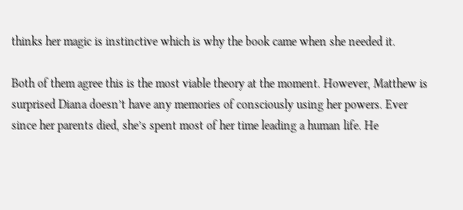thinks her magic is instinctive which is why the book came when she needed it.

Both of them agree this is the most viable theory at the moment. However, Matthew is surprised Diana doesn’t have any memories of consciously using her powers. Ever since her parents died, she’s spent most of her time leading a human life. He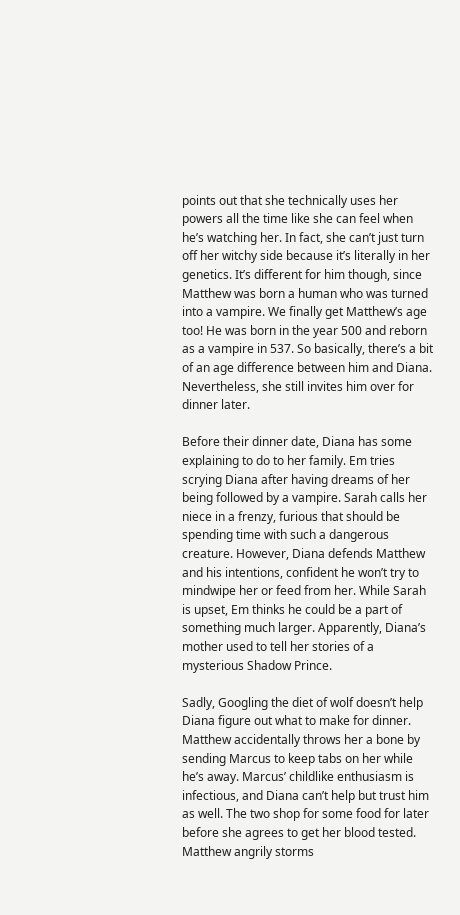points out that she technically uses her powers all the time like she can feel when he’s watching her. In fact, she can’t just turn off her witchy side because it’s literally in her genetics. It’s different for him though, since Matthew was born a human who was turned into a vampire. We finally get Matthew’s age too! He was born in the year 500 and reborn as a vampire in 537. So basically, there’s a bit of an age difference between him and Diana. Nevertheless, she still invites him over for dinner later.

Before their dinner date, Diana has some explaining to do to her family. Em tries scrying Diana after having dreams of her being followed by a vampire. Sarah calls her niece in a frenzy, furious that should be spending time with such a dangerous creature. However, Diana defends Matthew and his intentions, confident he won’t try to mindwipe her or feed from her. While Sarah is upset, Em thinks he could be a part of something much larger. Apparently, Diana’s mother used to tell her stories of a mysterious Shadow Prince.

Sadly, Googling the diet of wolf doesn’t help Diana figure out what to make for dinner. Matthew accidentally throws her a bone by sending Marcus to keep tabs on her while he’s away. Marcus’ childlike enthusiasm is infectious, and Diana can’t help but trust him as well. The two shop for some food for later before she agrees to get her blood tested. Matthew angrily storms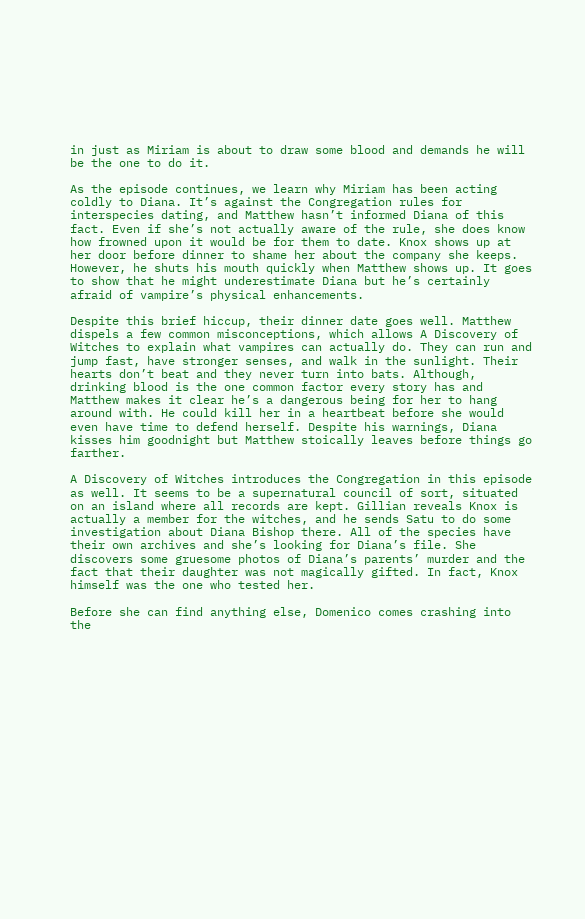in just as Miriam is about to draw some blood and demands he will be the one to do it.

As the episode continues, we learn why Miriam has been acting coldly to Diana. It’s against the Congregation rules for interspecies dating, and Matthew hasn’t informed Diana of this fact. Even if she’s not actually aware of the rule, she does know how frowned upon it would be for them to date. Knox shows up at her door before dinner to shame her about the company she keeps. However, he shuts his mouth quickly when Matthew shows up. It goes to show that he might underestimate Diana but he’s certainly afraid of vampire’s physical enhancements.

Despite this brief hiccup, their dinner date goes well. Matthew dispels a few common misconceptions, which allows A Discovery of Witches to explain what vampires can actually do. They can run and jump fast, have stronger senses, and walk in the sunlight. Their hearts don’t beat and they never turn into bats. Although, drinking blood is the one common factor every story has and Matthew makes it clear he’s a dangerous being for her to hang around with. He could kill her in a heartbeat before she would even have time to defend herself. Despite his warnings, Diana kisses him goodnight but Matthew stoically leaves before things go farther.

A Discovery of Witches introduces the Congregation in this episode as well. It seems to be a supernatural council of sort, situated on an island where all records are kept. Gillian reveals Knox is actually a member for the witches, and he sends Satu to do some investigation about Diana Bishop there. All of the species have their own archives and she’s looking for Diana’s file. She discovers some gruesome photos of Diana’s parents’ murder and the fact that their daughter was not magically gifted. In fact, Knox himself was the one who tested her.

Before she can find anything else, Domenico comes crashing into the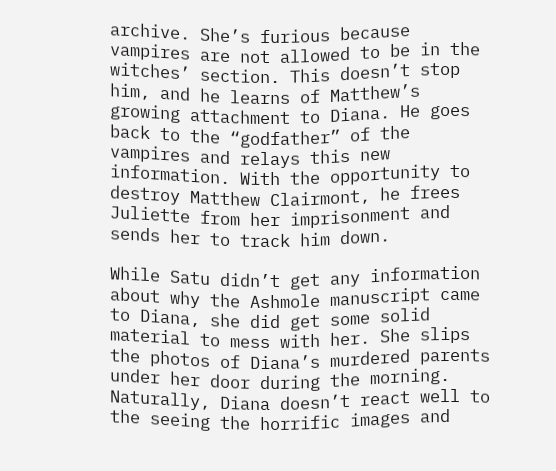archive. She’s furious because vampires are not allowed to be in the witches’ section. This doesn’t stop him, and he learns of Matthew’s growing attachment to Diana. He goes back to the “godfather” of the vampires and relays this new information. With the opportunity to destroy Matthew Clairmont, he frees Juliette from her imprisonment and sends her to track him down.

While Satu didn’t get any information about why the Ashmole manuscript came to Diana, she did get some solid material to mess with her. She slips the photos of Diana’s murdered parents under her door during the morning. Naturally, Diana doesn’t react well to the seeing the horrific images and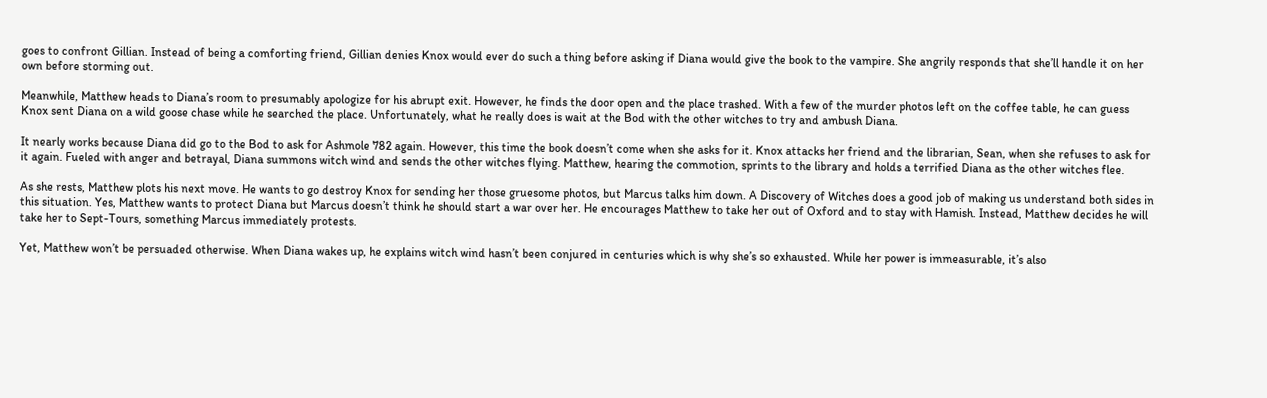goes to confront Gillian. Instead of being a comforting friend, Gillian denies Knox would ever do such a thing before asking if Diana would give the book to the vampire. She angrily responds that she’ll handle it on her own before storming out.

Meanwhile, Matthew heads to Diana’s room to presumably apologize for his abrupt exit. However, he finds the door open and the place trashed. With a few of the murder photos left on the coffee table, he can guess Knox sent Diana on a wild goose chase while he searched the place. Unfortunately, what he really does is wait at the Bod with the other witches to try and ambush Diana.

It nearly works because Diana did go to the Bod to ask for Ashmole 782 again. However, this time the book doesn’t come when she asks for it. Knox attacks her friend and the librarian, Sean, when she refuses to ask for it again. Fueled with anger and betrayal, Diana summons witch wind and sends the other witches flying. Matthew, hearing the commotion, sprints to the library and holds a terrified Diana as the other witches flee.

As she rests, Matthew plots his next move. He wants to go destroy Knox for sending her those gruesome photos, but Marcus talks him down. A Discovery of Witches does a good job of making us understand both sides in this situation. Yes, Matthew wants to protect Diana but Marcus doesn’t think he should start a war over her. He encourages Matthew to take her out of Oxford and to stay with Hamish. Instead, Matthew decides he will take her to Sept-Tours, something Marcus immediately protests.

Yet, Matthew won’t be persuaded otherwise. When Diana wakes up, he explains witch wind hasn’t been conjured in centuries which is why she’s so exhausted. While her power is immeasurable, it’s also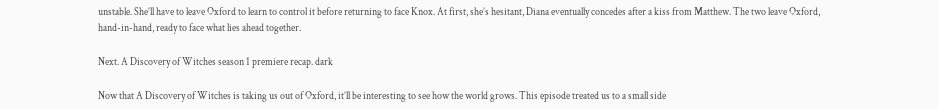unstable. She’ll have to leave Oxford to learn to control it before returning to face Knox. At first, she’s hesitant, Diana eventually concedes after a kiss from Matthew. The two leave Oxford, hand-in-hand, ready to face what lies ahead together.

Next. A Discovery of Witches season 1 premiere recap. dark

Now that A Discovery of Witches is taking us out of Oxford, it’ll be interesting to see how the world grows. This episode treated us to a small side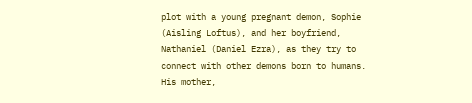plot with a young pregnant demon, Sophie (Aisling Loftus), and her boyfriend, Nathaniel (Daniel Ezra), as they try to connect with other demons born to humans. His mother,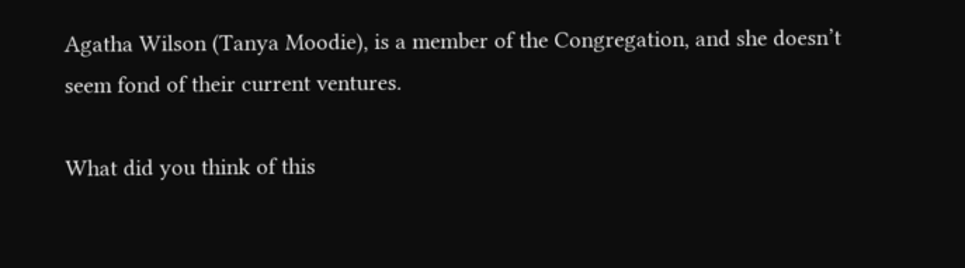Agatha Wilson (Tanya Moodie), is a member of the Congregation, and she doesn’t seem fond of their current ventures.

What did you think of this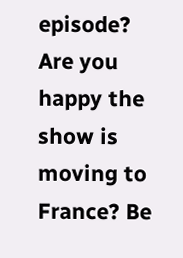episode? Are you happy the show is moving to France? Be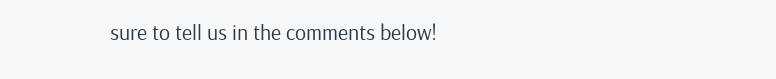sure to tell us in the comments below!